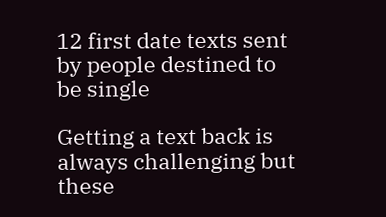12 first date texts sent by people destined to be single

Getting a text back is always challenging but these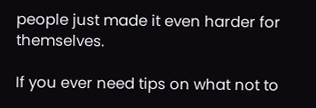people just made it even harder for themselves.

If you ever need tips on what not to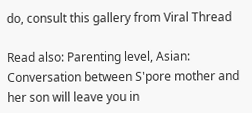do, consult this gallery from Viral Thread

Read also: Parenting level, Asian: Conversation between S'pore mother and her son will leave you in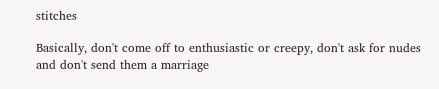stitches

Basically, don't come off to enthusiastic or creepy, don't ask for nudes and don't send them a marriage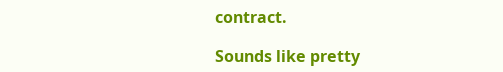contract.

Sounds like pretty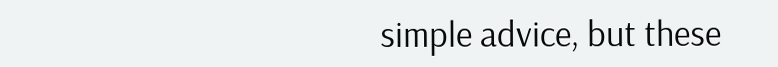simple advice, but these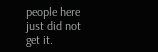people here just did not get it.